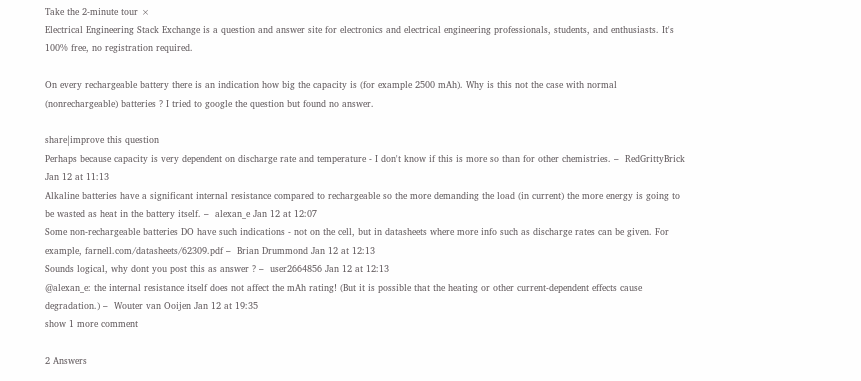Take the 2-minute tour ×
Electrical Engineering Stack Exchange is a question and answer site for electronics and electrical engineering professionals, students, and enthusiasts. It's 100% free, no registration required.

On every rechargeable battery there is an indication how big the capacity is (for example 2500 mAh). Why is this not the case with normal (nonrechargeable) batteries ? I tried to google the question but found no answer.

share|improve this question
Perhaps because capacity is very dependent on discharge rate and temperature - I don't know if this is more so than for other chemistries. –  RedGrittyBrick Jan 12 at 11:13
Alkaline batteries have a significant internal resistance compared to rechargeable so the more demanding the load (in current) the more energy is going to be wasted as heat in the battery itself. –  alexan_e Jan 12 at 12:07
Some non-rechargeable batteries DO have such indications - not on the cell, but in datasheets where more info such as discharge rates can be given. For example, farnell.com/datasheets/62309.pdf –  Brian Drummond Jan 12 at 12:13
Sounds logical, why dont you post this as answer ? –  user2664856 Jan 12 at 12:13
@alexan_e: the internal resistance itself does not affect the mAh rating! (But it is possible that the heating or other current-dependent effects cause degradation.) –  Wouter van Ooijen Jan 12 at 19:35
show 1 more comment

2 Answers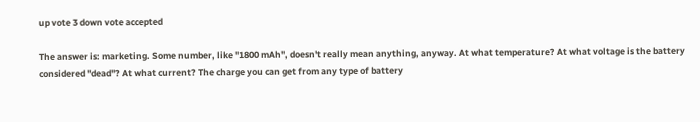up vote 3 down vote accepted

The answer is: marketing. Some number, like "1800 mAh", doesn't really mean anything, anyway. At what temperature? At what voltage is the battery considered "dead"? At what current? The charge you can get from any type of battery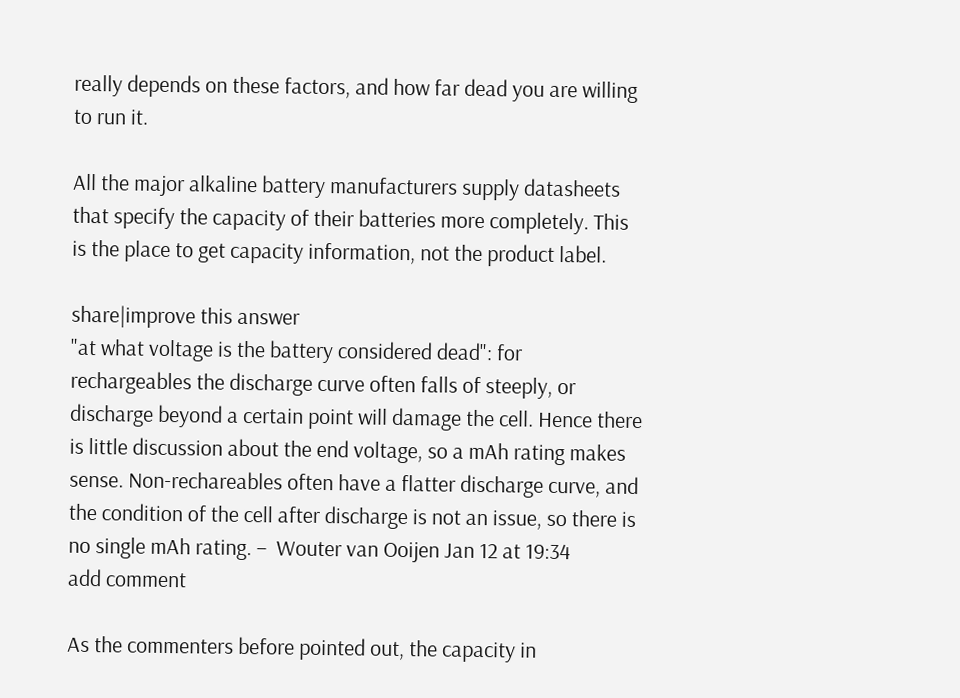really depends on these factors, and how far dead you are willing to run it.

All the major alkaline battery manufacturers supply datasheets that specify the capacity of their batteries more completely. This is the place to get capacity information, not the product label.

share|improve this answer
"at what voltage is the battery considered dead": for rechargeables the discharge curve often falls of steeply, or discharge beyond a certain point will damage the cell. Hence there is little discussion about the end voltage, so a mAh rating makes sense. Non-rechareables often have a flatter discharge curve, and the condition of the cell after discharge is not an issue, so there is no single mAh rating. –  Wouter van Ooijen Jan 12 at 19:34
add comment

As the commenters before pointed out, the capacity in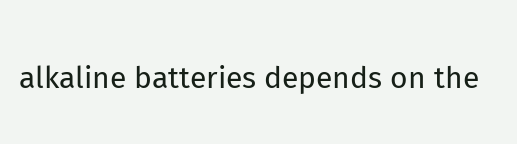alkaline batteries depends on the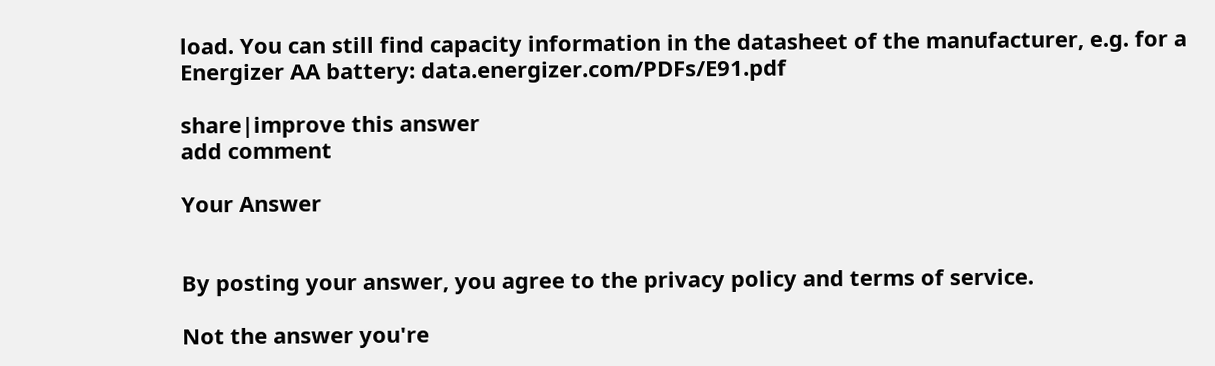load. You can still find capacity information in the datasheet of the manufacturer, e.g. for a Energizer AA battery: data.energizer.com/PDFs/E91.pdf

share|improve this answer
add comment

Your Answer


By posting your answer, you agree to the privacy policy and terms of service.

Not the answer you're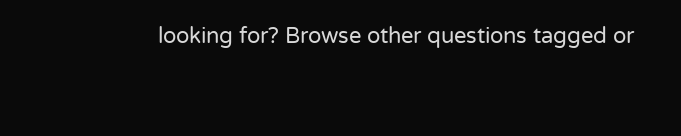looking for? Browse other questions tagged or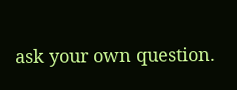ask your own question.